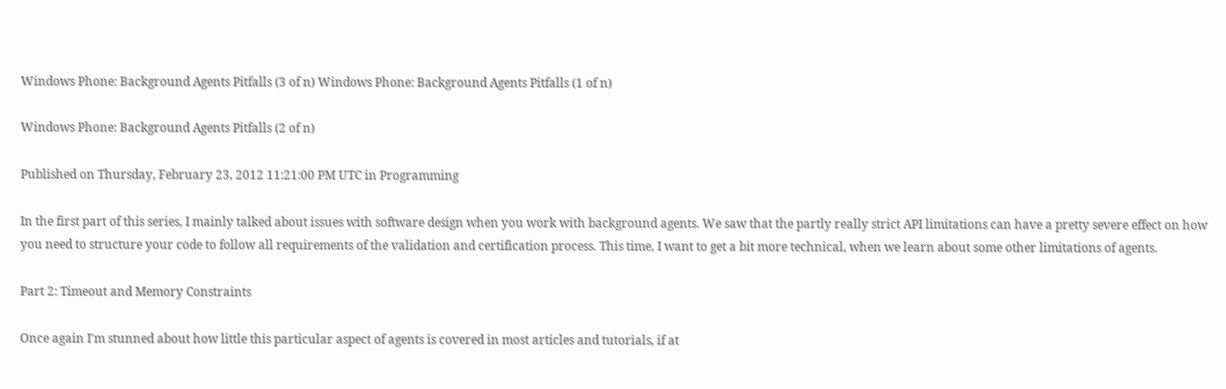Windows Phone: Background Agents Pitfalls (3 of n) Windows Phone: Background Agents Pitfalls (1 of n)

Windows Phone: Background Agents Pitfalls (2 of n)

Published on Thursday, February 23, 2012 11:21:00 PM UTC in Programming

In the first part of this series, I mainly talked about issues with software design when you work with background agents. We saw that the partly really strict API limitations can have a pretty severe effect on how you need to structure your code to follow all requirements of the validation and certification process. This time, I want to get a bit more technical, when we learn about some other limitations of agents.

Part 2: Timeout and Memory Constraints

Once again I'm stunned about how little this particular aspect of agents is covered in most articles and tutorials, if at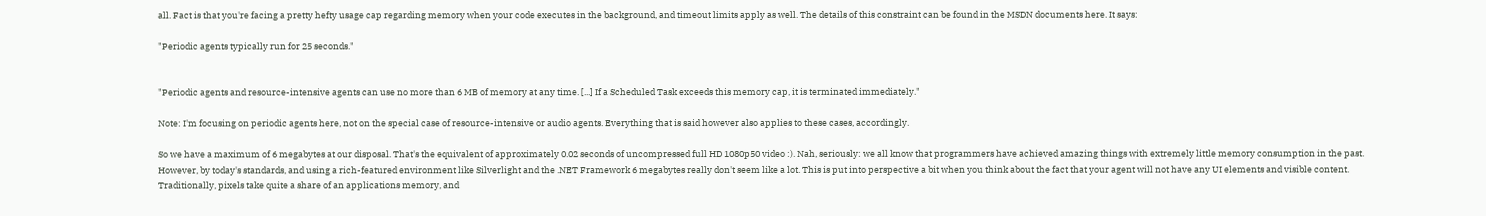all. Fact is that you're facing a pretty hefty usage cap regarding memory when your code executes in the background, and timeout limits apply as well. The details of this constraint can be found in the MSDN documents here. It says:

"Periodic agents typically run for 25 seconds."


"Periodic agents and resource-intensive agents can use no more than 6 MB of memory at any time. [...] If a Scheduled Task exceeds this memory cap, it is terminated immediately."

Note: I'm focusing on periodic agents here, not on the special case of resource-intensive or audio agents. Everything that is said however also applies to these cases, accordingly.

So we have a maximum of 6 megabytes at our disposal. That's the equivalent of approximately 0.02 seconds of uncompressed full HD 1080p50 video :). Nah, seriously: we all know that programmers have achieved amazing things with extremely little memory consumption in the past. However, by today's standards, and using a rich-featured environment like Silverlight and the .NET Framework 6 megabytes really don't seem like a lot. This is put into perspective a bit when you think about the fact that your agent will not have any UI elements and visible content. Traditionally, pixels take quite a share of an applications memory, and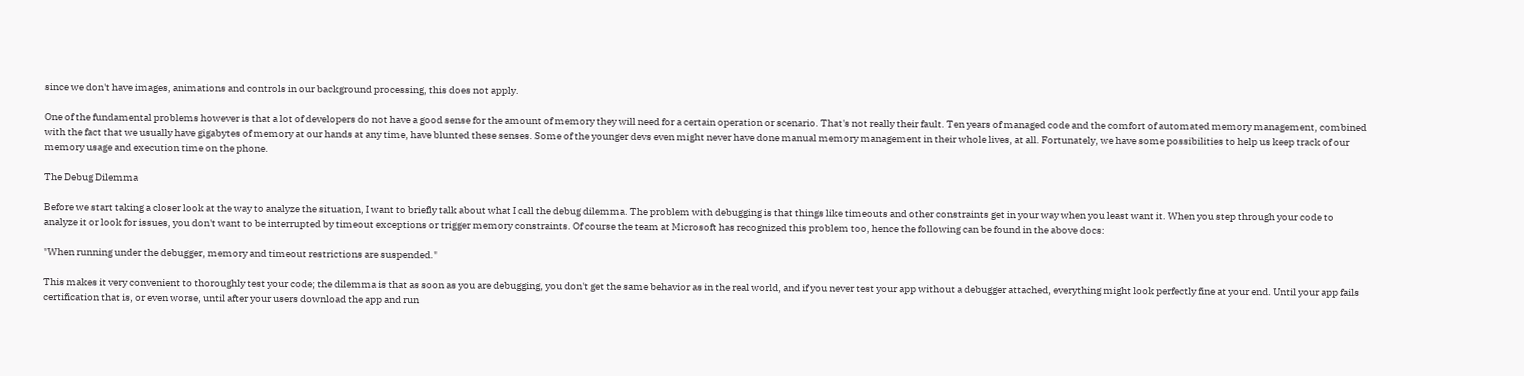since we don't have images, animations and controls in our background processing, this does not apply.

One of the fundamental problems however is that a lot of developers do not have a good sense for the amount of memory they will need for a certain operation or scenario. That's not really their fault. Ten years of managed code and the comfort of automated memory management, combined with the fact that we usually have gigabytes of memory at our hands at any time, have blunted these senses. Some of the younger devs even might never have done manual memory management in their whole lives, at all. Fortunately, we have some possibilities to help us keep track of our memory usage and execution time on the phone.

The Debug Dilemma

Before we start taking a closer look at the way to analyze the situation, I want to briefly talk about what I call the debug dilemma. The problem with debugging is that things like timeouts and other constraints get in your way when you least want it. When you step through your code to analyze it or look for issues, you don't want to be interrupted by timeout exceptions or trigger memory constraints. Of course the team at Microsoft has recognized this problem too, hence the following can be found in the above docs:

"When running under the debugger, memory and timeout restrictions are suspended."

This makes it very convenient to thoroughly test your code; the dilemma is that as soon as you are debugging, you don't get the same behavior as in the real world, and if you never test your app without a debugger attached, everything might look perfectly fine at your end. Until your app fails certification that is, or even worse, until after your users download the app and run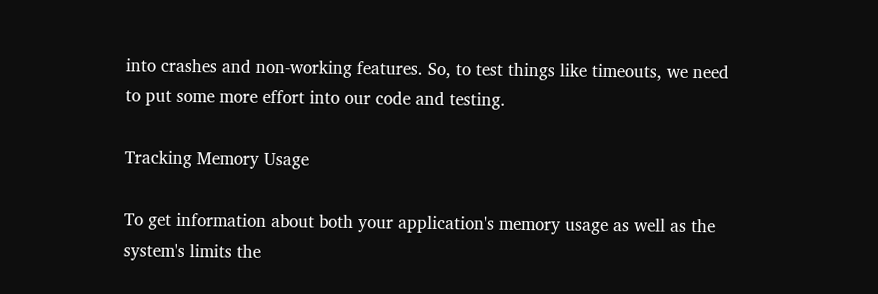into crashes and non-working features. So, to test things like timeouts, we need to put some more effort into our code and testing.

Tracking Memory Usage

To get information about both your application's memory usage as well as the system's limits the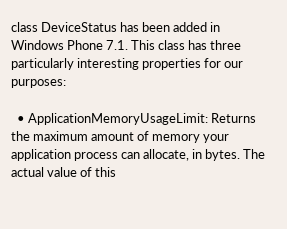class DeviceStatus has been added in Windows Phone 7.1. This class has three particularly interesting properties for our purposes:

  • ApplicationMemoryUsageLimit: Returns the maximum amount of memory your application process can allocate, in bytes. The actual value of this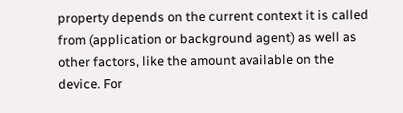property depends on the current context it is called from (application or background agent) as well as other factors, like the amount available on the device. For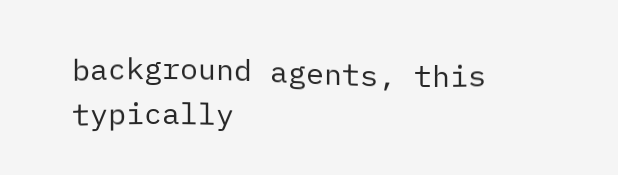background agents, this typically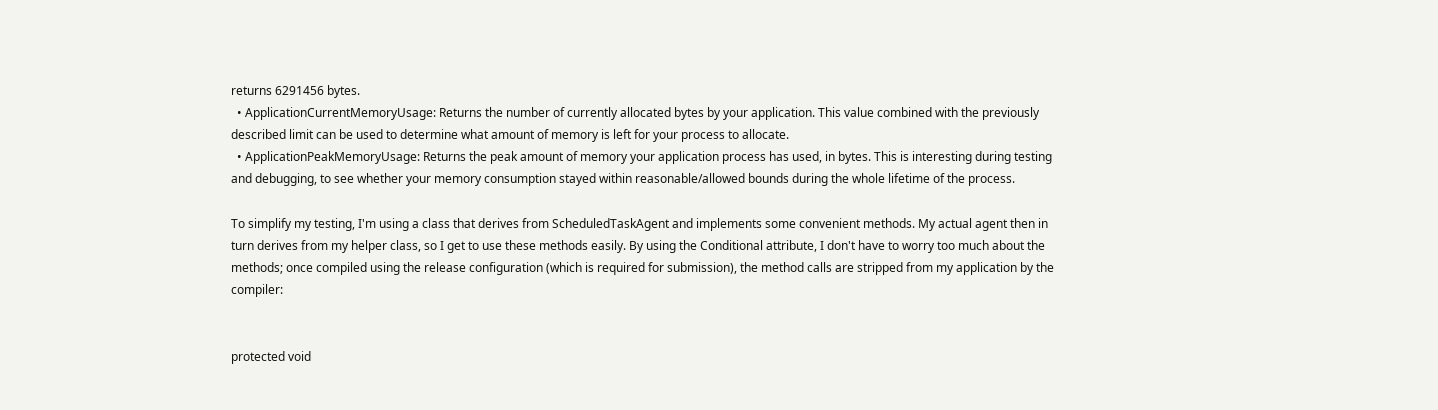returns 6291456 bytes.
  • ApplicationCurrentMemoryUsage: Returns the number of currently allocated bytes by your application. This value combined with the previously described limit can be used to determine what amount of memory is left for your process to allocate.
  • ApplicationPeakMemoryUsage: Returns the peak amount of memory your application process has used, in bytes. This is interesting during testing and debugging, to see whether your memory consumption stayed within reasonable/allowed bounds during the whole lifetime of the process.

To simplify my testing, I'm using a class that derives from ScheduledTaskAgent and implements some convenient methods. My actual agent then in turn derives from my helper class, so I get to use these methods easily. By using the Conditional attribute, I don't have to worry too much about the methods; once compiled using the release configuration (which is required for submission), the method calls are stripped from my application by the compiler:


protected void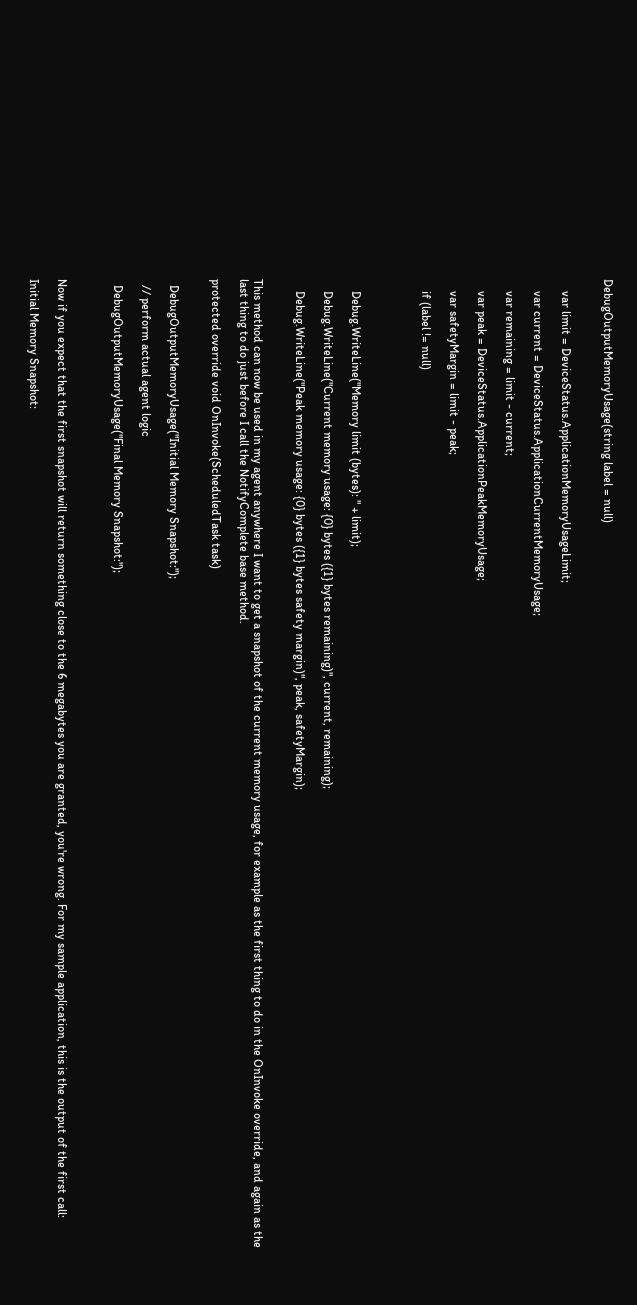DebugOutputMemoryUsage(string label = null)


    var limit = DeviceStatus.ApplicationMemoryUsageLimit;

    var current = DeviceStatus.ApplicationCurrentMemoryUsage;

    var remaining = limit - current;

    var peak = DeviceStatus.ApplicationPeakMemoryUsage;

    var safetyMargin = limit - peak;

    if (label != null)




    Debug.WriteLine("Memory limit (bytes): " + limit);

    Debug.WriteLine("Current memory usage: {0} bytes ({1} bytes remaining)", current, remaining);

    Debug.WriteLine("Peak memory usage: {0} bytes ({1} bytes safety margin)", peak, safetyMargin);


This method can now be used in my agent anywhere I want to get a snapshot of the current memory usage, for example as the first thing to do in the OnInvoke override, and again as the last thing to do just before I call the NotifyComplete base method.

protected override void OnInvoke(ScheduledTask task)


  DebugOutputMemoryUsage("Initial Memory Snapshot:");

  // perform actual agent logic

  DebugOutputMemoryUsage("Final Memory Snapshot:");



Now if you expect that the first snapshot will return something close to the 6 megabytes you are granted, you're wrong. For my sample application, this is the output of the first call:

Initial Memory Snapshot: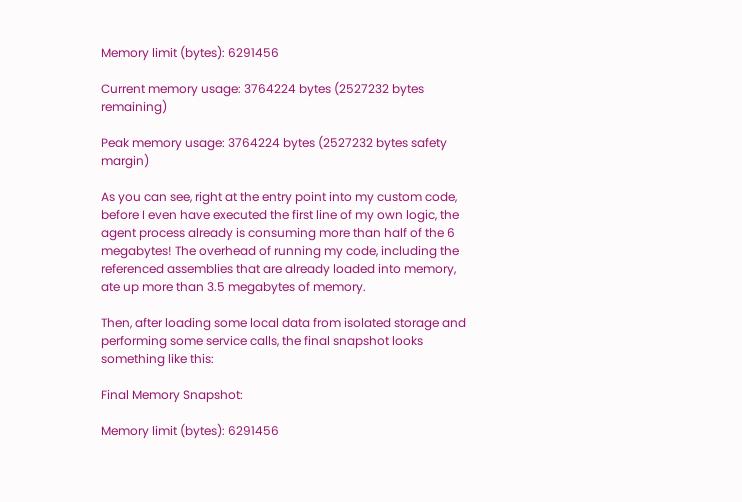Memory limit (bytes): 6291456

Current memory usage: 3764224 bytes (2527232 bytes remaining)

Peak memory usage: 3764224 bytes (2527232 bytes safety margin)

As you can see, right at the entry point into my custom code, before I even have executed the first line of my own logic, the agent process already is consuming more than half of the 6 megabytes! The overhead of running my code, including the referenced assemblies that are already loaded into memory, ate up more than 3.5 megabytes of memory.

Then, after loading some local data from isolated storage and performing some service calls, the final snapshot looks something like this:

Final Memory Snapshot:

Memory limit (bytes): 6291456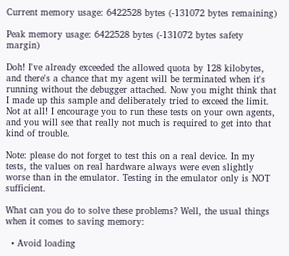Current memory usage: 6422528 bytes (-131072 bytes remaining)

Peak memory usage: 6422528 bytes (-131072 bytes safety margin)

Doh! I've already exceeded the allowed quota by 128 kilobytes, and there's a chance that my agent will be terminated when it's running without the debugger attached. Now you might think that I made up this sample and deliberately tried to exceed the limit. Not at all! I encourage you to run these tests on your own agents, and you will see that really not much is required to get into that kind of trouble.

Note: please do not forget to test this on a real device. In my tests, the values on real hardware always were even slightly worse than in the emulator. Testing in the emulator only is NOT sufficient.

What can you do to solve these problems? Well, the usual things when it comes to saving memory:

  • Avoid loading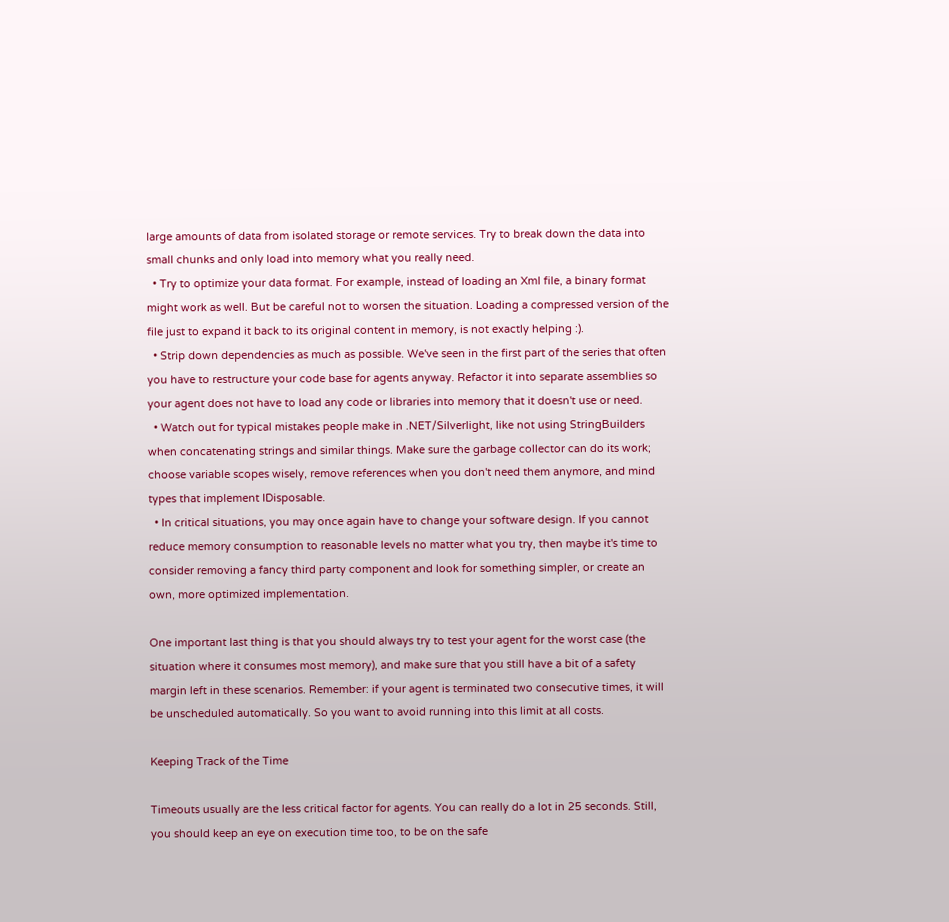large amounts of data from isolated storage or remote services. Try to break down the data into small chunks and only load into memory what you really need.
  • Try to optimize your data format. For example, instead of loading an Xml file, a binary format might work as well. But be careful not to worsen the situation. Loading a compressed version of the file just to expand it back to its original content in memory, is not exactly helping :).
  • Strip down dependencies as much as possible. We've seen in the first part of the series that often you have to restructure your code base for agents anyway. Refactor it into separate assemblies so your agent does not have to load any code or libraries into memory that it doesn't use or need.
  • Watch out for typical mistakes people make in .NET/Silverlight, like not using StringBuilders when concatenating strings and similar things. Make sure the garbage collector can do its work; choose variable scopes wisely, remove references when you don't need them anymore, and mind types that implement IDisposable.
  • In critical situations, you may once again have to change your software design. If you cannot reduce memory consumption to reasonable levels no matter what you try, then maybe it's time to consider removing a fancy third party component and look for something simpler, or create an own, more optimized implementation.

One important last thing is that you should always try to test your agent for the worst case (the situation where it consumes most memory), and make sure that you still have a bit of a safety margin left in these scenarios. Remember: if your agent is terminated two consecutive times, it will be unscheduled automatically. So you want to avoid running into this limit at all costs.

Keeping Track of the Time

Timeouts usually are the less critical factor for agents. You can really do a lot in 25 seconds. Still, you should keep an eye on execution time too, to be on the safe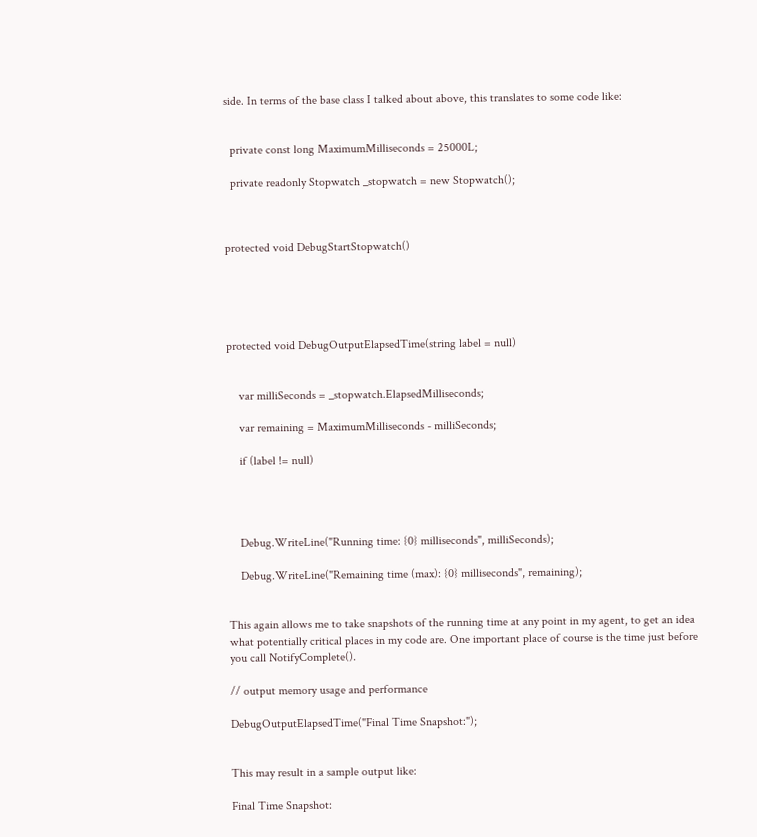side. In terms of the base class I talked about above, this translates to some code like:


  private const long MaximumMilliseconds = 25000L;

  private readonly Stopwatch _stopwatch = new Stopwatch();



protected void DebugStartStopwatch()





protected void DebugOutputElapsedTime(string label = null)


    var milliSeconds = _stopwatch.ElapsedMilliseconds;

    var remaining = MaximumMilliseconds - milliSeconds;

    if (label != null)




    Debug.WriteLine("Running time: {0} milliseconds", milliSeconds);

    Debug.WriteLine("Remaining time (max): {0} milliseconds", remaining);


This again allows me to take snapshots of the running time at any point in my agent, to get an idea what potentially critical places in my code are. One important place of course is the time just before you call NotifyComplete().

// output memory usage and performance

DebugOutputElapsedTime("Final Time Snapshot:");


This may result in a sample output like:

Final Time Snapshot: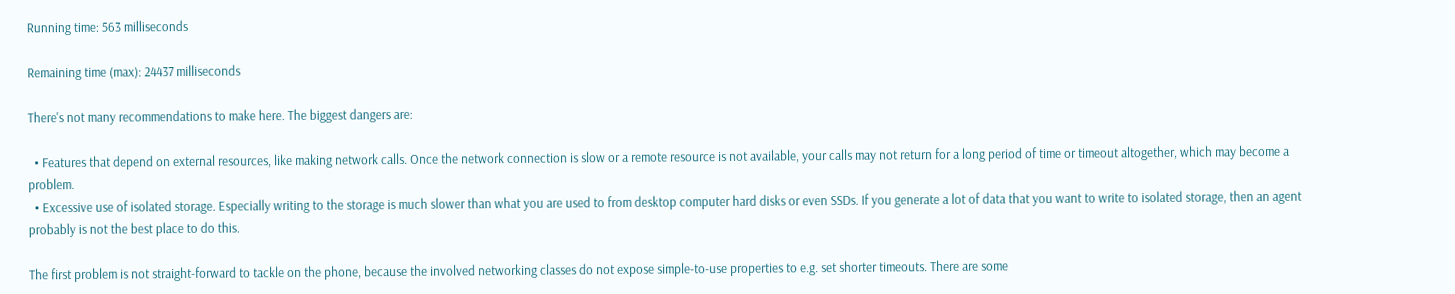Running time: 563 milliseconds

Remaining time (max): 24437 milliseconds

There's not many recommendations to make here. The biggest dangers are:

  • Features that depend on external resources, like making network calls. Once the network connection is slow or a remote resource is not available, your calls may not return for a long period of time or timeout altogether, which may become a problem.
  • Excessive use of isolated storage. Especially writing to the storage is much slower than what you are used to from desktop computer hard disks or even SSDs. If you generate a lot of data that you want to write to isolated storage, then an agent probably is not the best place to do this.

The first problem is not straight-forward to tackle on the phone, because the involved networking classes do not expose simple-to-use properties to e.g. set shorter timeouts. There are some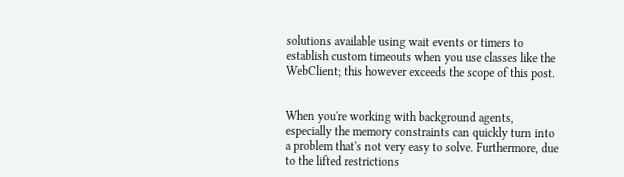solutions available using wait events or timers to establish custom timeouts when you use classes like the WebClient; this however exceeds the scope of this post.


When you're working with background agents, especially the memory constraints can quickly turn into a problem that's not very easy to solve. Furthermore, due to the lifted restrictions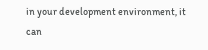in your development environment, it can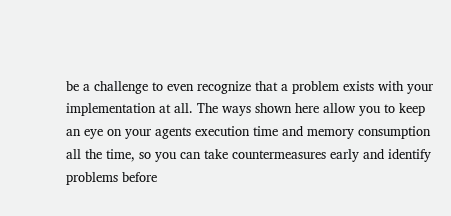be a challenge to even recognize that a problem exists with your implementation at all. The ways shown here allow you to keep an eye on your agents execution time and memory consumption all the time, so you can take countermeasures early and identify problems before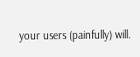your users (painfully) will.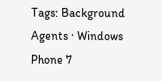Tags: Background Agents · Windows Phone 7